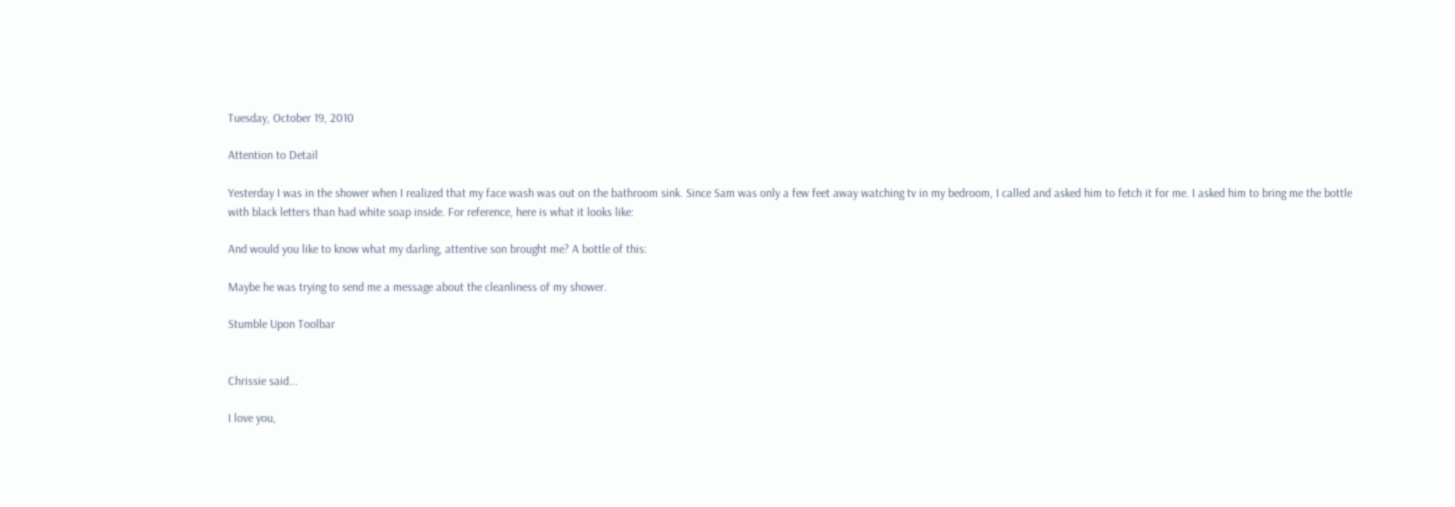Tuesday, October 19, 2010

Attention to Detail

Yesterday I was in the shower when I realized that my face wash was out on the bathroom sink. Since Sam was only a few feet away watching tv in my bedroom, I called and asked him to fetch it for me. I asked him to bring me the bottle with black letters than had white soap inside. For reference, here is what it looks like:

And would you like to know what my darling, attentive son brought me? A bottle of this:

Maybe he was trying to send me a message about the cleanliness of my shower.

Stumble Upon Toolbar


Chrissie said...

I love you,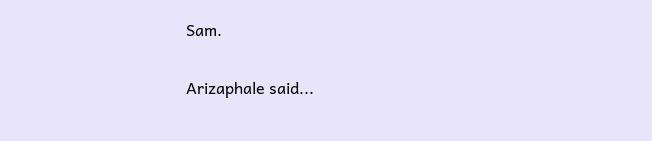Sam.

Arizaphale said...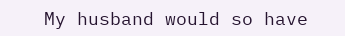My husband would so have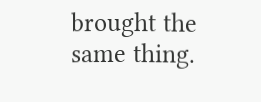brought the same thing.